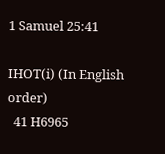1 Samuel 25:41

IHOT(i) (In English order)
  41 H6965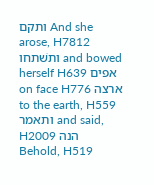ותקם And she arose, H7812 ותשׁתחו and bowed herself H639 אפים on face H776 ארצה to the earth, H559 ותאמר and said, H2009 הנה Behold, H519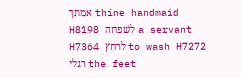אמתך thine handmaid H8198 לשׁפחה a servant H7364 לרחץ to wash H7272 רגלי the feet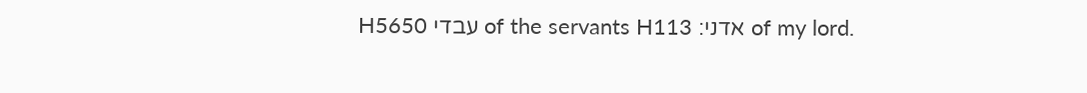H5650 עבדי of the servants H113 אדני׃ of my lord.